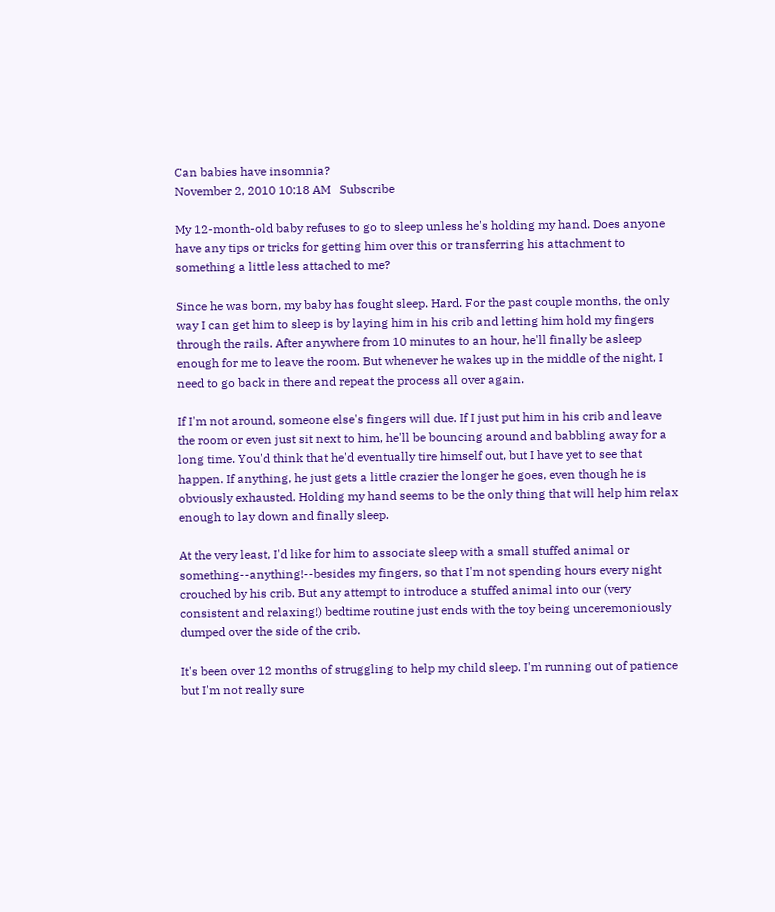Can babies have insomnia?
November 2, 2010 10:18 AM   Subscribe

My 12-month-old baby refuses to go to sleep unless he's holding my hand. Does anyone have any tips or tricks for getting him over this or transferring his attachment to something a little less attached to me?

Since he was born, my baby has fought sleep. Hard. For the past couple months, the only way I can get him to sleep is by laying him in his crib and letting him hold my fingers through the rails. After anywhere from 10 minutes to an hour, he'll finally be asleep enough for me to leave the room. But whenever he wakes up in the middle of the night, I need to go back in there and repeat the process all over again.

If I'm not around, someone else's fingers will due. If I just put him in his crib and leave the room or even just sit next to him, he'll be bouncing around and babbling away for a long time. You'd think that he'd eventually tire himself out, but I have yet to see that happen. If anything, he just gets a little crazier the longer he goes, even though he is obviously exhausted. Holding my hand seems to be the only thing that will help him relax enough to lay down and finally sleep.

At the very least, I'd like for him to associate sleep with a small stuffed animal or something--anything!--besides my fingers, so that I'm not spending hours every night crouched by his crib. But any attempt to introduce a stuffed animal into our (very consistent and relaxing!) bedtime routine just ends with the toy being unceremoniously dumped over the side of the crib.

It's been over 12 months of struggling to help my child sleep. I'm running out of patience but I'm not really sure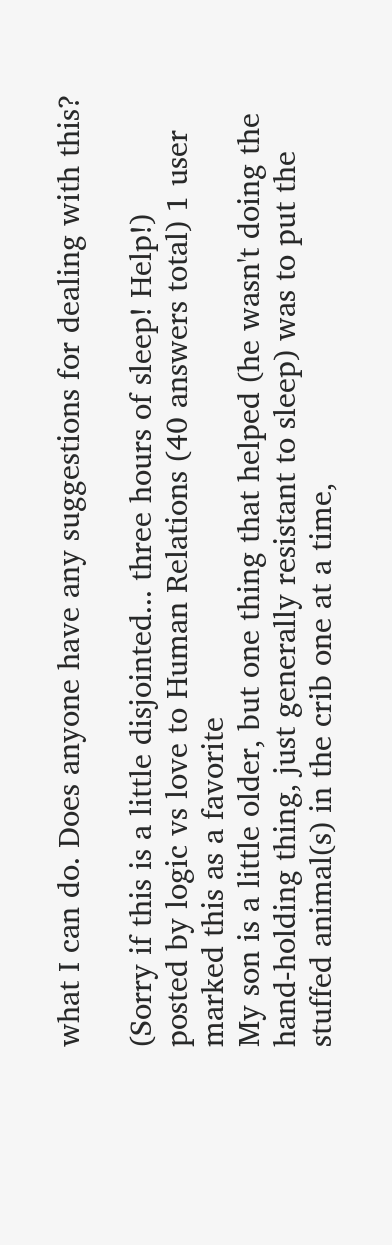what I can do. Does anyone have any suggestions for dealing with this?

(Sorry if this is a little disjointed... three hours of sleep! Help!)
posted by logic vs love to Human Relations (40 answers total) 1 user marked this as a favorite
My son is a little older, but one thing that helped (he wasn't doing the hand-holding thing, just generally resistant to sleep) was to put the stuffed animal(s) in the crib one at a time,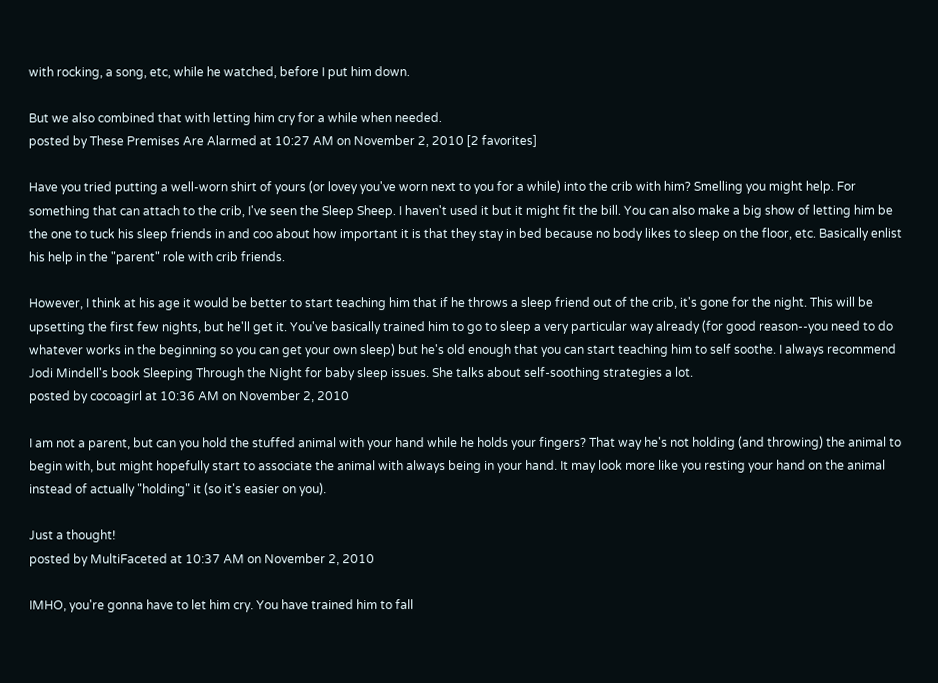with rocking, a song, etc, while he watched, before I put him down.

But we also combined that with letting him cry for a while when needed.
posted by These Premises Are Alarmed at 10:27 AM on November 2, 2010 [2 favorites]

Have you tried putting a well-worn shirt of yours (or lovey you've worn next to you for a while) into the crib with him? Smelling you might help. For something that can attach to the crib, I've seen the Sleep Sheep. I haven't used it but it might fit the bill. You can also make a big show of letting him be the one to tuck his sleep friends in and coo about how important it is that they stay in bed because no body likes to sleep on the floor, etc. Basically enlist his help in the "parent" role with crib friends.

However, I think at his age it would be better to start teaching him that if he throws a sleep friend out of the crib, it's gone for the night. This will be upsetting the first few nights, but he'll get it. You've basically trained him to go to sleep a very particular way already (for good reason--you need to do whatever works in the beginning so you can get your own sleep) but he's old enough that you can start teaching him to self soothe. I always recommend Jodi Mindell's book Sleeping Through the Night for baby sleep issues. She talks about self-soothing strategies a lot.
posted by cocoagirl at 10:36 AM on November 2, 2010

I am not a parent, but can you hold the stuffed animal with your hand while he holds your fingers? That way he's not holding (and throwing) the animal to begin with, but might hopefully start to associate the animal with always being in your hand. It may look more like you resting your hand on the animal instead of actually "holding" it (so it's easier on you).

Just a thought!
posted by MultiFaceted at 10:37 AM on November 2, 2010

IMHO, you're gonna have to let him cry. You have trained him to fall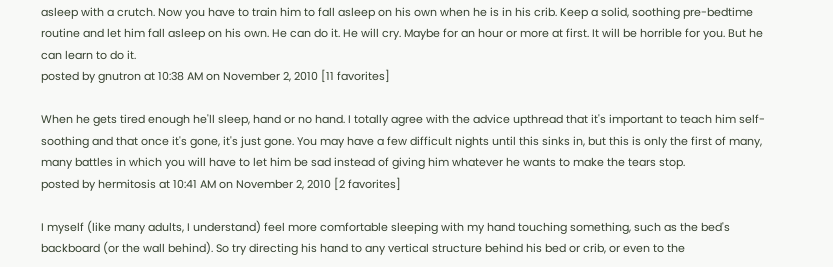asleep with a crutch. Now you have to train him to fall asleep on his own when he is in his crib. Keep a solid, soothing pre-bedtime routine and let him fall asleep on his own. He can do it. He will cry. Maybe for an hour or more at first. It will be horrible for you. But he can learn to do it.
posted by gnutron at 10:38 AM on November 2, 2010 [11 favorites]

When he gets tired enough he'll sleep, hand or no hand. I totally agree with the advice upthread that it's important to teach him self-soothing and that once it's gone, it's just gone. You may have a few difficult nights until this sinks in, but this is only the first of many, many battles in which you will have to let him be sad instead of giving him whatever he wants to make the tears stop.
posted by hermitosis at 10:41 AM on November 2, 2010 [2 favorites]

I myself (like many adults, I understand) feel more comfortable sleeping with my hand touching something, such as the bed's backboard (or the wall behind). So try directing his hand to any vertical structure behind his bed or crib, or even to the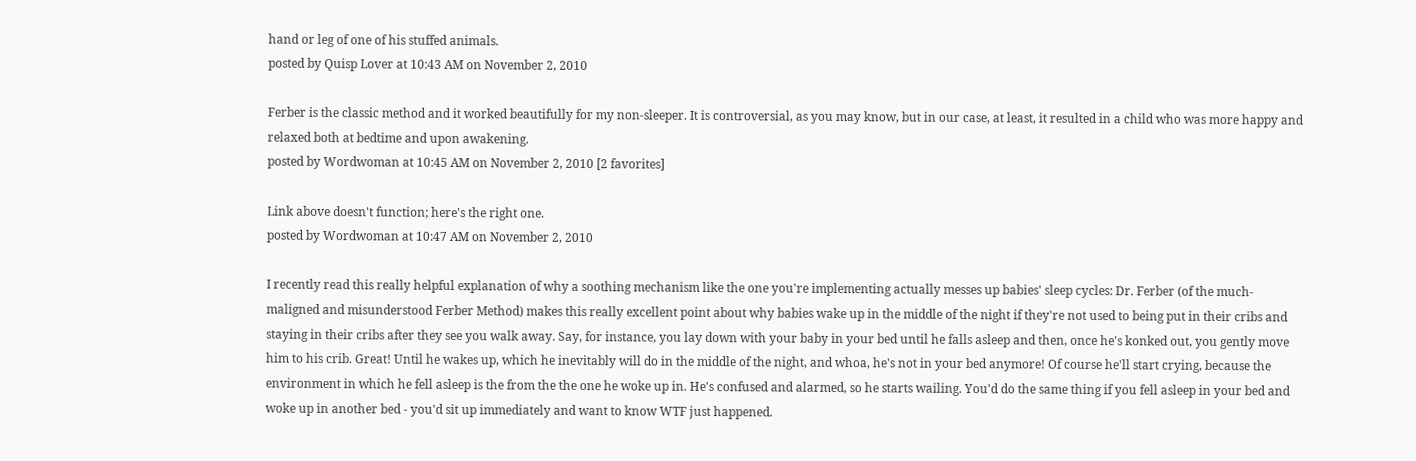hand or leg of one of his stuffed animals.
posted by Quisp Lover at 10:43 AM on November 2, 2010

Ferber is the classic method and it worked beautifully for my non-sleeper. It is controversial, as you may know, but in our case, at least, it resulted in a child who was more happy and relaxed both at bedtime and upon awakening.
posted by Wordwoman at 10:45 AM on November 2, 2010 [2 favorites]

Link above doesn't function; here's the right one.
posted by Wordwoman at 10:47 AM on November 2, 2010

I recently read this really helpful explanation of why a soothing mechanism like the one you're implementing actually messes up babies' sleep cycles: Dr. Ferber (of the much-maligned and misunderstood Ferber Method) makes this really excellent point about why babies wake up in the middle of the night if they're not used to being put in their cribs and staying in their cribs after they see you walk away. Say, for instance, you lay down with your baby in your bed until he falls asleep and then, once he's konked out, you gently move him to his crib. Great! Until he wakes up, which he inevitably will do in the middle of the night, and whoa, he's not in your bed anymore! Of course he'll start crying, because the environment in which he fell asleep is the from the the one he woke up in. He's confused and alarmed, so he starts wailing. You'd do the same thing if you fell asleep in your bed and woke up in another bed - you'd sit up immediately and want to know WTF just happened.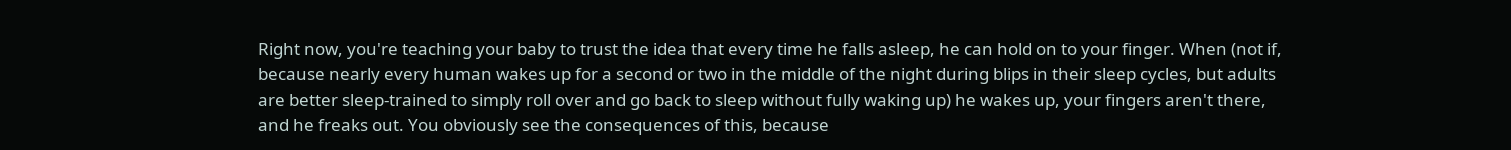Right now, you're teaching your baby to trust the idea that every time he falls asleep, he can hold on to your finger. When (not if, because nearly every human wakes up for a second or two in the middle of the night during blips in their sleep cycles, but adults are better sleep-trained to simply roll over and go back to sleep without fully waking up) he wakes up, your fingers aren't there, and he freaks out. You obviously see the consequences of this, because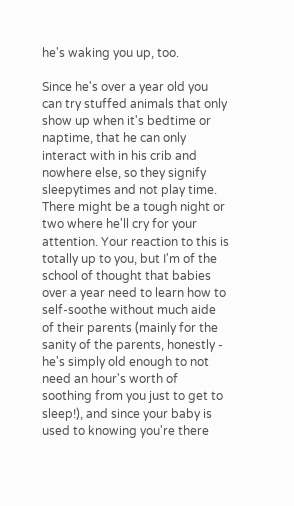he's waking you up, too.

Since he's over a year old you can try stuffed animals that only show up when it's bedtime or naptime, that he can only interact with in his crib and nowhere else, so they signify sleepytimes and not play time. There might be a tough night or two where he'll cry for your attention. Your reaction to this is totally up to you, but I'm of the school of thought that babies over a year need to learn how to self-soothe without much aide of their parents (mainly for the sanity of the parents, honestly - he's simply old enough to not need an hour's worth of soothing from you just to get to sleep!), and since your baby is used to knowing you're there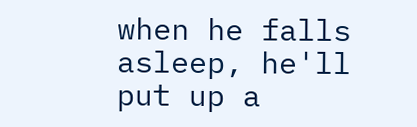when he falls asleep, he'll put up a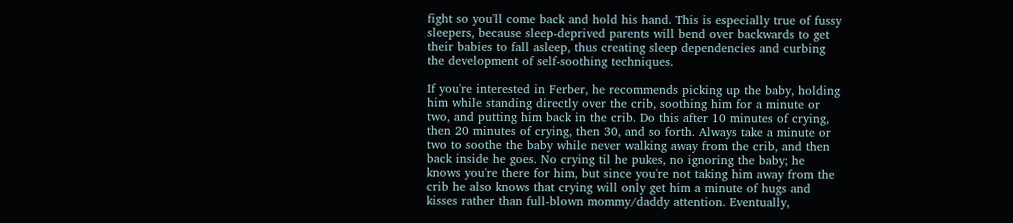fight so you'll come back and hold his hand. This is especially true of fussy sleepers, because sleep-deprived parents will bend over backwards to get their babies to fall asleep, thus creating sleep dependencies and curbing the development of self-soothing techniques.

If you're interested in Ferber, he recommends picking up the baby, holding him while standing directly over the crib, soothing him for a minute or two, and putting him back in the crib. Do this after 10 minutes of crying, then 20 minutes of crying, then 30, and so forth. Always take a minute or two to soothe the baby while never walking away from the crib, and then back inside he goes. No crying til he pukes, no ignoring the baby; he knows you're there for him, but since you're not taking him away from the crib he also knows that crying will only get him a minute of hugs and kisses rather than full-blown mommy/daddy attention. Eventually,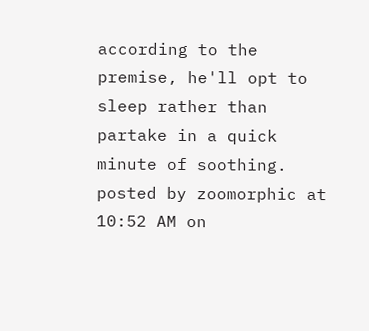according to the premise, he'll opt to sleep rather than partake in a quick minute of soothing.
posted by zoomorphic at 10:52 AM on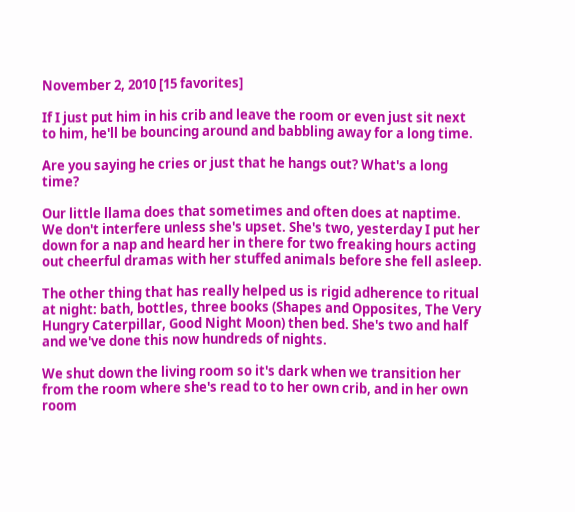November 2, 2010 [15 favorites]

If I just put him in his crib and leave the room or even just sit next to him, he'll be bouncing around and babbling away for a long time.

Are you saying he cries or just that he hangs out? What's a long time?

Our little llama does that sometimes and often does at naptime. We don't interfere unless she's upset. She's two, yesterday I put her down for a nap and heard her in there for two freaking hours acting out cheerful dramas with her stuffed animals before she fell asleep.

The other thing that has really helped us is rigid adherence to ritual at night: bath, bottles, three books (Shapes and Opposites, The Very Hungry Caterpillar, Good Night Moon) then bed. She's two and half and we've done this now hundreds of nights.

We shut down the living room so it's dark when we transition her from the room where she's read to to her own crib, and in her own room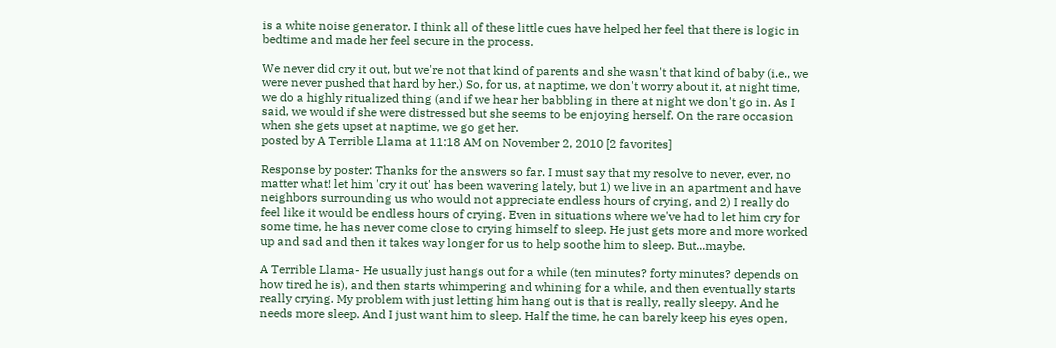is a white noise generator. I think all of these little cues have helped her feel that there is logic in bedtime and made her feel secure in the process.

We never did cry it out, but we're not that kind of parents and she wasn't that kind of baby (i.e., we were never pushed that hard by her.) So, for us, at naptime, we don't worry about it, at night time, we do a highly ritualized thing (and if we hear her babbling in there at night we don't go in. As I said, we would if she were distressed but she seems to be enjoying herself. On the rare occasion when she gets upset at naptime, we go get her.
posted by A Terrible Llama at 11:18 AM on November 2, 2010 [2 favorites]

Response by poster: Thanks for the answers so far. I must say that my resolve to never, ever, no matter what! let him 'cry it out' has been wavering lately, but 1) we live in an apartment and have neighbors surrounding us who would not appreciate endless hours of crying, and 2) I really do feel like it would be endless hours of crying. Even in situations where we've had to let him cry for some time, he has never come close to crying himself to sleep. He just gets more and more worked up and sad and then it takes way longer for us to help soothe him to sleep. But...maybe.

A Terrible Llama- He usually just hangs out for a while (ten minutes? forty minutes? depends on how tired he is), and then starts whimpering and whining for a while, and then eventually starts really crying. My problem with just letting him hang out is that is really, really sleepy. And he needs more sleep. And I just want him to sleep. Half the time, he can barely keep his eyes open,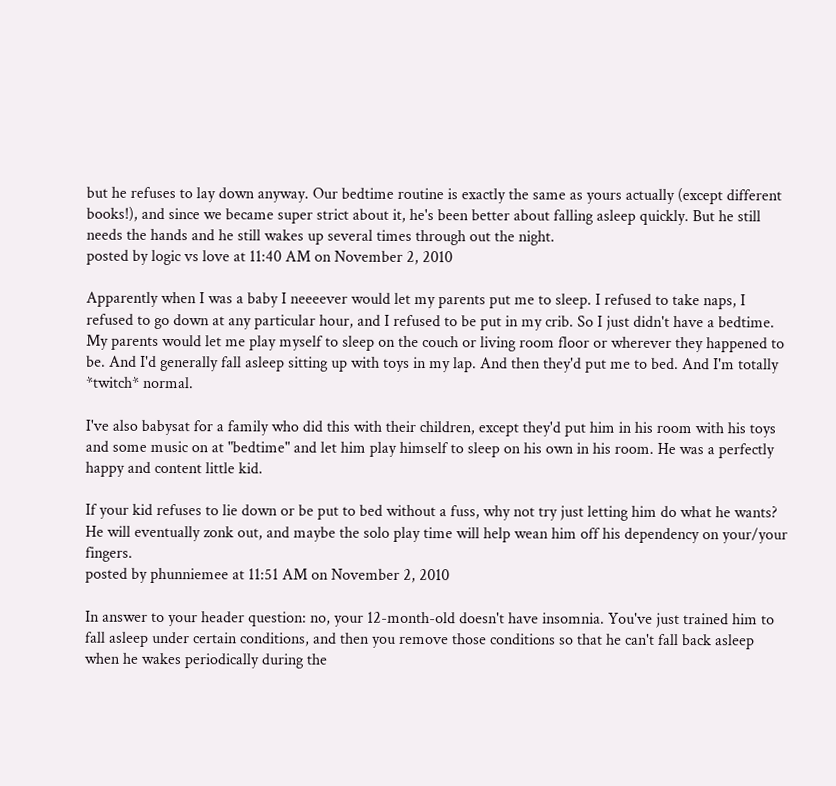but he refuses to lay down anyway. Our bedtime routine is exactly the same as yours actually (except different books!), and since we became super strict about it, he's been better about falling asleep quickly. But he still needs the hands and he still wakes up several times through out the night.
posted by logic vs love at 11:40 AM on November 2, 2010

Apparently when I was a baby I neeeever would let my parents put me to sleep. I refused to take naps, I refused to go down at any particular hour, and I refused to be put in my crib. So I just didn't have a bedtime. My parents would let me play myself to sleep on the couch or living room floor or wherever they happened to be. And I'd generally fall asleep sitting up with toys in my lap. And then they'd put me to bed. And I'm totally *twitch* normal.

I've also babysat for a family who did this with their children, except they'd put him in his room with his toys and some music on at "bedtime" and let him play himself to sleep on his own in his room. He was a perfectly happy and content little kid.

If your kid refuses to lie down or be put to bed without a fuss, why not try just letting him do what he wants? He will eventually zonk out, and maybe the solo play time will help wean him off his dependency on your/your fingers.
posted by phunniemee at 11:51 AM on November 2, 2010

In answer to your header question: no, your 12-month-old doesn't have insomnia. You've just trained him to fall asleep under certain conditions, and then you remove those conditions so that he can't fall back asleep when he wakes periodically during the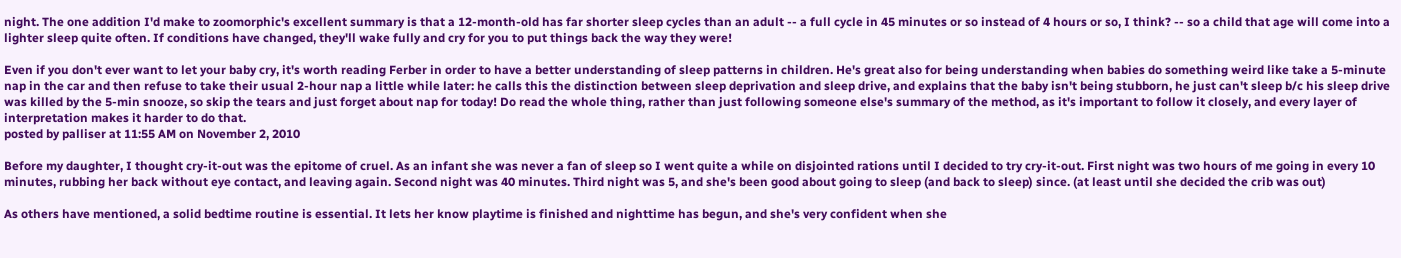night. The one addition I'd make to zoomorphic's excellent summary is that a 12-month-old has far shorter sleep cycles than an adult -- a full cycle in 45 minutes or so instead of 4 hours or so, I think? -- so a child that age will come into a lighter sleep quite often. If conditions have changed, they'll wake fully and cry for you to put things back the way they were!

Even if you don't ever want to let your baby cry, it's worth reading Ferber in order to have a better understanding of sleep patterns in children. He's great also for being understanding when babies do something weird like take a 5-minute nap in the car and then refuse to take their usual 2-hour nap a little while later: he calls this the distinction between sleep deprivation and sleep drive, and explains that the baby isn't being stubborn, he just can't sleep b/c his sleep drive was killed by the 5-min snooze, so skip the tears and just forget about nap for today! Do read the whole thing, rather than just following someone else's summary of the method, as it's important to follow it closely, and every layer of interpretation makes it harder to do that.
posted by palliser at 11:55 AM on November 2, 2010

Before my daughter, I thought cry-it-out was the epitome of cruel. As an infant she was never a fan of sleep so I went quite a while on disjointed rations until I decided to try cry-it-out. First night was two hours of me going in every 10 minutes, rubbing her back without eye contact, and leaving again. Second night was 40 minutes. Third night was 5, and she's been good about going to sleep (and back to sleep) since. (at least until she decided the crib was out)

As others have mentioned, a solid bedtime routine is essential. It lets her know playtime is finished and nighttime has begun, and she's very confident when she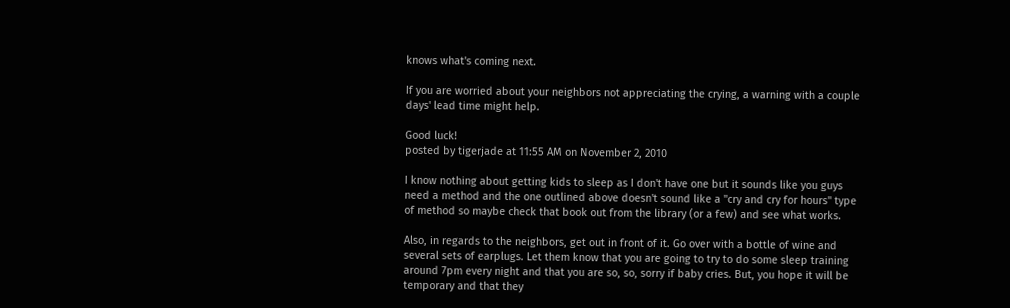knows what's coming next.

If you are worried about your neighbors not appreciating the crying, a warning with a couple days' lead time might help.

Good luck!
posted by tigerjade at 11:55 AM on November 2, 2010

I know nothing about getting kids to sleep as I don't have one but it sounds like you guys need a method and the one outlined above doesn't sound like a "cry and cry for hours" type of method so maybe check that book out from the library (or a few) and see what works.

Also, in regards to the neighbors, get out in front of it. Go over with a bottle of wine and several sets of earplugs. Let them know that you are going to try to do some sleep training around 7pm every night and that you are so, so, sorry if baby cries. But, you hope it will be temporary and that they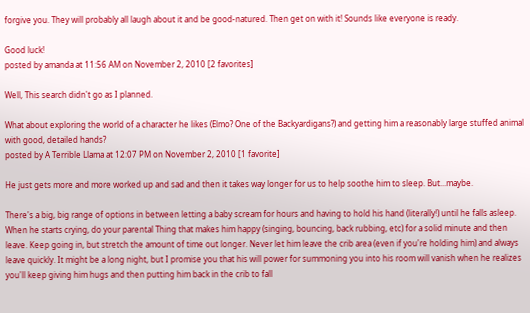forgive you. They will probably all laugh about it and be good-natured. Then get on with it! Sounds like everyone is ready.

Good luck!
posted by amanda at 11:56 AM on November 2, 2010 [2 favorites]

Well, This search didn't go as I planned.

What about exploring the world of a character he likes (Elmo? One of the Backyardigans?) and getting him a reasonably large stuffed animal with good, detailed hands?
posted by A Terrible Llama at 12:07 PM on November 2, 2010 [1 favorite]

He just gets more and more worked up and sad and then it takes way longer for us to help soothe him to sleep. But...maybe.

There's a big, big range of options in between letting a baby scream for hours and having to hold his hand (literally!) until he falls asleep. When he starts crying, do your parental Thing that makes him happy (singing, bouncing, back rubbing, etc) for a solid minute and then leave. Keep going in, but stretch the amount of time out longer. Never let him leave the crib area (even if you're holding him) and always leave quickly. It might be a long night, but I promise you that his will power for summoning you into his room will vanish when he realizes you'll keep giving him hugs and then putting him back in the crib to fall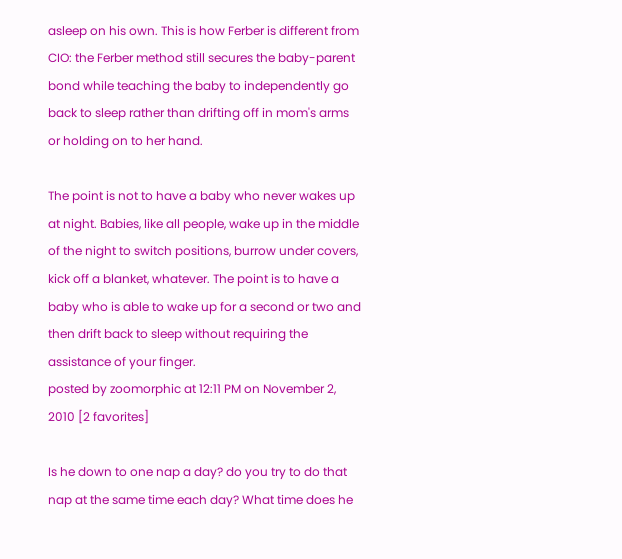asleep on his own. This is how Ferber is different from CIO: the Ferber method still secures the baby-parent bond while teaching the baby to independently go back to sleep rather than drifting off in mom's arms or holding on to her hand.

The point is not to have a baby who never wakes up at night. Babies, like all people, wake up in the middle of the night to switch positions, burrow under covers, kick off a blanket, whatever. The point is to have a baby who is able to wake up for a second or two and then drift back to sleep without requiring the assistance of your finger.
posted by zoomorphic at 12:11 PM on November 2, 2010 [2 favorites]

Is he down to one nap a day? do you try to do that nap at the same time each day? What time does he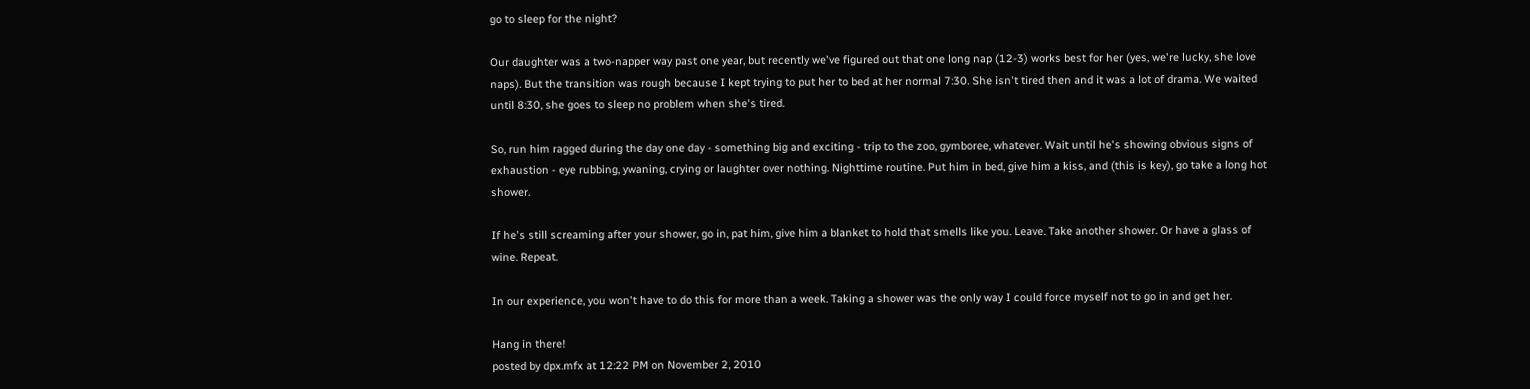go to sleep for the night?

Our daughter was a two-napper way past one year, but recently we've figured out that one long nap (12-3) works best for her (yes, we're lucky, she love naps). But the transition was rough because I kept trying to put her to bed at her normal 7:30. She isn't tired then and it was a lot of drama. We waited until 8:30, she goes to sleep no problem when she's tired.

So, run him ragged during the day one day - something big and exciting - trip to the zoo, gymboree, whatever. Wait until he's showing obvious signs of exhaustion - eye rubbing, ywaning, crying or laughter over nothing. Nighttime routine. Put him in bed, give him a kiss, and (this is key), go take a long hot shower.

If he's still screaming after your shower, go in, pat him, give him a blanket to hold that smells like you. Leave. Take another shower. Or have a glass of wine. Repeat.

In our experience, you won't have to do this for more than a week. Taking a shower was the only way I could force myself not to go in and get her.

Hang in there!
posted by dpx.mfx at 12:22 PM on November 2, 2010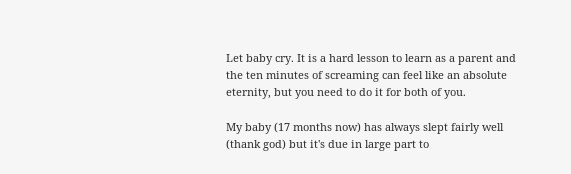Let baby cry. It is a hard lesson to learn as a parent and the ten minutes of screaming can feel like an absolute eternity, but you need to do it for both of you.

My baby (17 months now) has always slept fairly well (thank god) but it's due in large part to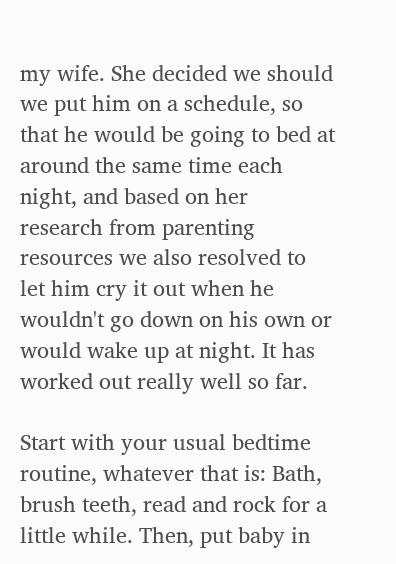my wife. She decided we should we put him on a schedule, so that he would be going to bed at around the same time each night, and based on her research from parenting resources we also resolved to let him cry it out when he wouldn't go down on his own or would wake up at night. It has worked out really well so far.

Start with your usual bedtime routine, whatever that is: Bath, brush teeth, read and rock for a little while. Then, put baby in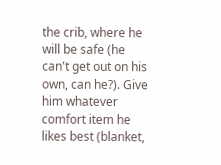the crib, where he will be safe (he can't get out on his own, can he?). Give him whatever comfort item he likes best (blanket,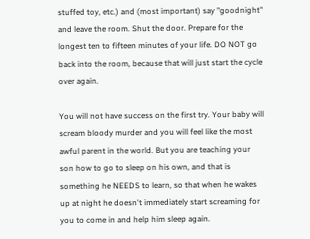stuffed toy, etc.) and (most important) say "goodnight" and leave the room. Shut the door. Prepare for the longest ten to fifteen minutes of your life. DO NOT go back into the room, because that will just start the cycle over again.

You will not have success on the first try. Your baby will scream bloody murder and you will feel like the most awful parent in the world. But you are teaching your son how to go to sleep on his own, and that is something he NEEDS to learn, so that when he wakes up at night he doesn't immediately start screaming for you to come in and help him sleep again.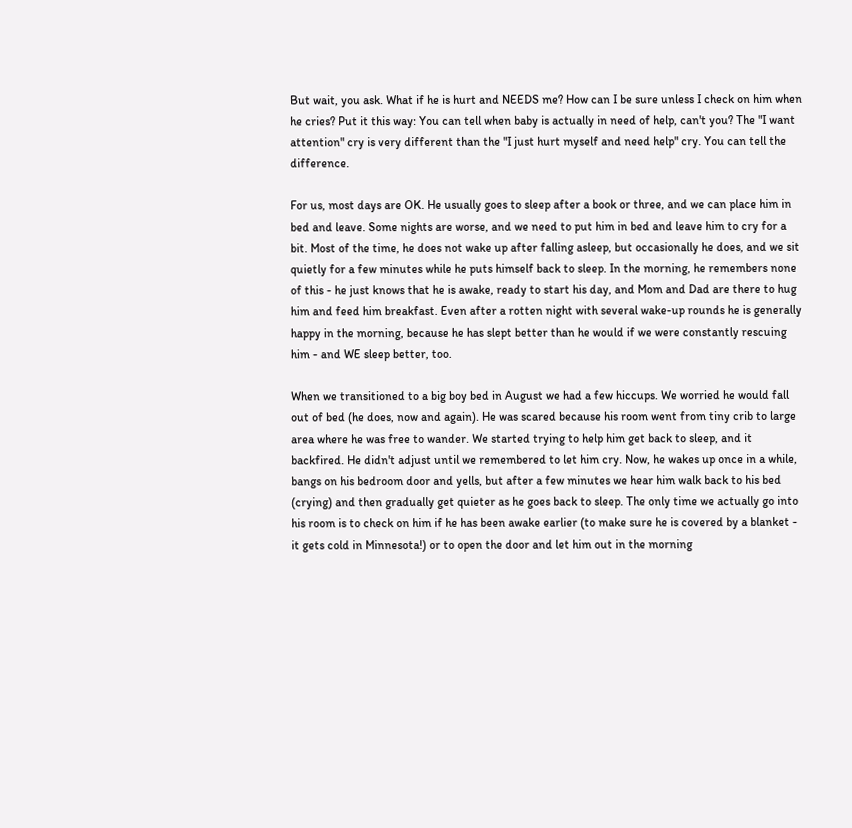But wait, you ask. What if he is hurt and NEEDS me? How can I be sure unless I check on him when he cries? Put it this way: You can tell when baby is actually in need of help, can't you? The "I want attention" cry is very different than the "I just hurt myself and need help" cry. You can tell the difference.

For us, most days are OK. He usually goes to sleep after a book or three, and we can place him in bed and leave. Some nights are worse, and we need to put him in bed and leave him to cry for a bit. Most of the time, he does not wake up after falling asleep, but occasionally he does, and we sit quietly for a few minutes while he puts himself back to sleep. In the morning, he remembers none of this - he just knows that he is awake, ready to start his day, and Mom and Dad are there to hug him and feed him breakfast. Even after a rotten night with several wake-up rounds he is generally happy in the morning, because he has slept better than he would if we were constantly rescuing him - and WE sleep better, too.

When we transitioned to a big boy bed in August we had a few hiccups. We worried he would fall out of bed (he does, now and again). He was scared because his room went from tiny crib to large area where he was free to wander. We started trying to help him get back to sleep, and it backfired. He didn't adjust until we remembered to let him cry. Now, he wakes up once in a while, bangs on his bedroom door and yells, but after a few minutes we hear him walk back to his bed (crying) and then gradually get quieter as he goes back to sleep. The only time we actually go into his room is to check on him if he has been awake earlier (to make sure he is covered by a blanket - it gets cold in Minnesota!) or to open the door and let him out in the morning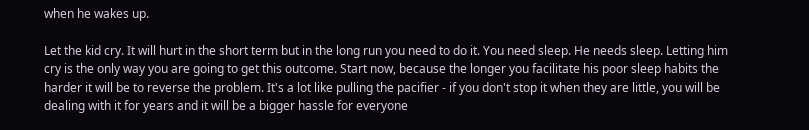when he wakes up.

Let the kid cry. It will hurt in the short term but in the long run you need to do it. You need sleep. He needs sleep. Letting him cry is the only way you are going to get this outcome. Start now, because the longer you facilitate his poor sleep habits the harder it will be to reverse the problem. It's a lot like pulling the pacifier - if you don't stop it when they are little, you will be dealing with it for years and it will be a bigger hassle for everyone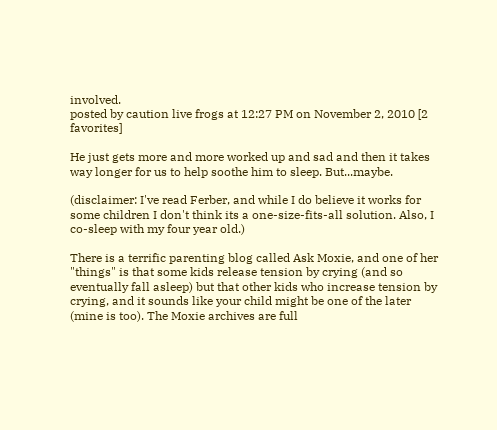involved.
posted by caution live frogs at 12:27 PM on November 2, 2010 [2 favorites]

He just gets more and more worked up and sad and then it takes way longer for us to help soothe him to sleep. But...maybe.

(disclaimer: I've read Ferber, and while I do believe it works for some children I don't think its a one-size-fits-all solution. Also, I co-sleep with my four year old.)

There is a terrific parenting blog called Ask Moxie, and one of her "things" is that some kids release tension by crying (and so eventually fall asleep) but that other kids who increase tension by crying, and it sounds like your child might be one of the later (mine is too). The Moxie archives are full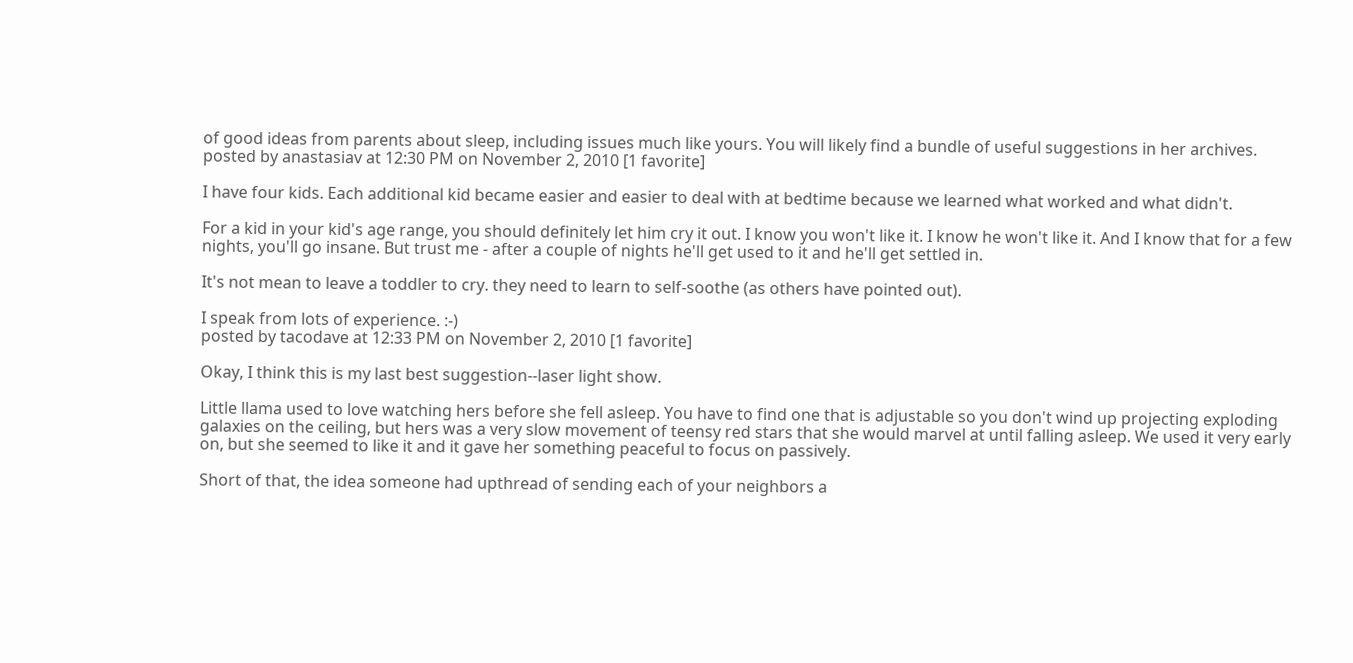of good ideas from parents about sleep, including issues much like yours. You will likely find a bundle of useful suggestions in her archives.
posted by anastasiav at 12:30 PM on November 2, 2010 [1 favorite]

I have four kids. Each additional kid became easier and easier to deal with at bedtime because we learned what worked and what didn't.

For a kid in your kid's age range, you should definitely let him cry it out. I know you won't like it. I know he won't like it. And I know that for a few nights, you'll go insane. But trust me - after a couple of nights he'll get used to it and he'll get settled in.

It's not mean to leave a toddler to cry. they need to learn to self-soothe (as others have pointed out).

I speak from lots of experience. :-)
posted by tacodave at 12:33 PM on November 2, 2010 [1 favorite]

Okay, I think this is my last best suggestion--laser light show.

Little llama used to love watching hers before she fell asleep. You have to find one that is adjustable so you don't wind up projecting exploding galaxies on the ceiling, but hers was a very slow movement of teensy red stars that she would marvel at until falling asleep. We used it very early on, but she seemed to like it and it gave her something peaceful to focus on passively.

Short of that, the idea someone had upthread of sending each of your neighbors a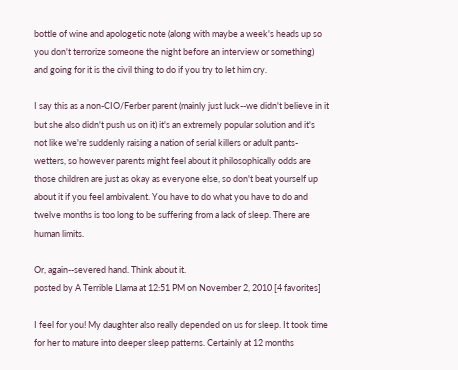bottle of wine and apologetic note (along with maybe a week's heads up so you don't terrorize someone the night before an interview or something) and going for it is the civil thing to do if you try to let him cry.

I say this as a non-CIO/Ferber parent (mainly just luck--we didn't believe in it but she also didn't push us on it) it's an extremely popular solution and it's not like we're suddenly raising a nation of serial killers or adult pants-wetters, so however parents might feel about it philosophically odds are those children are just as okay as everyone else, so don't beat yourself up about it if you feel ambivalent. You have to do what you have to do and twelve months is too long to be suffering from a lack of sleep. There are human limits.

Or, again--severed hand. Think about it.
posted by A Terrible Llama at 12:51 PM on November 2, 2010 [4 favorites]

I feel for you! My daughter also really depended on us for sleep. It took time for her to mature into deeper sleep patterns. Certainly at 12 months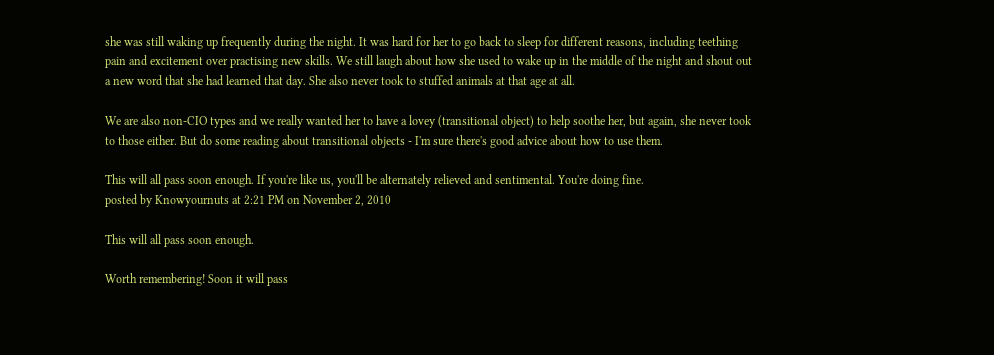she was still waking up frequently during the night. It was hard for her to go back to sleep for different reasons, including teething pain and excitement over practising new skills. We still laugh about how she used to wake up in the middle of the night and shout out a new word that she had learned that day. She also never took to stuffed animals at that age at all.

We are also non-CIO types and we really wanted her to have a lovey (transitional object) to help soothe her, but again, she never took to those either. But do some reading about transitional objects - I'm sure there's good advice about how to use them.

This will all pass soon enough. If you're like us, you'll be alternately relieved and sentimental. You're doing fine.
posted by Knowyournuts at 2:21 PM on November 2, 2010

This will all pass soon enough.

Worth remembering! Soon it will pass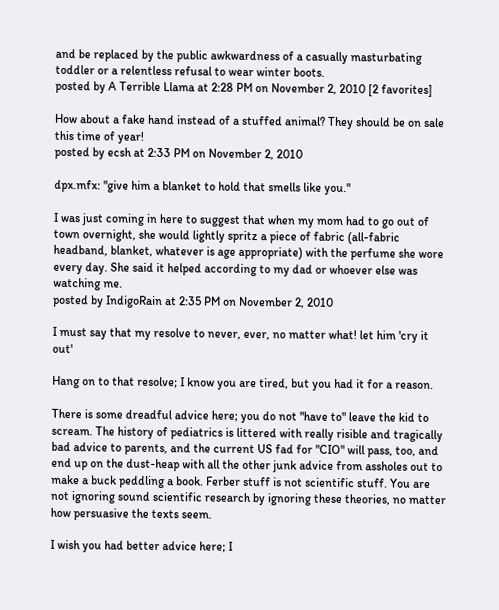and be replaced by the public awkwardness of a casually masturbating toddler or a relentless refusal to wear winter boots.
posted by A Terrible Llama at 2:28 PM on November 2, 2010 [2 favorites]

How about a fake hand instead of a stuffed animal? They should be on sale this time of year!
posted by ecsh at 2:33 PM on November 2, 2010

dpx.mfx: "give him a blanket to hold that smells like you."

I was just coming in here to suggest that when my mom had to go out of town overnight, she would lightly spritz a piece of fabric (all-fabric headband, blanket, whatever is age appropriate) with the perfume she wore every day. She said it helped according to my dad or whoever else was watching me.
posted by IndigoRain at 2:35 PM on November 2, 2010

I must say that my resolve to never, ever, no matter what! let him 'cry it out'

Hang on to that resolve; I know you are tired, but you had it for a reason.

There is some dreadful advice here; you do not "have to" leave the kid to scream. The history of pediatrics is littered with really risible and tragically bad advice to parents, and the current US fad for "CIO" will pass, too, and end up on the dust-heap with all the other junk advice from assholes out to make a buck peddling a book. Ferber stuff is not scientific stuff. You are not ignoring sound scientific research by ignoring these theories, no matter how persuasive the texts seem.

I wish you had better advice here; I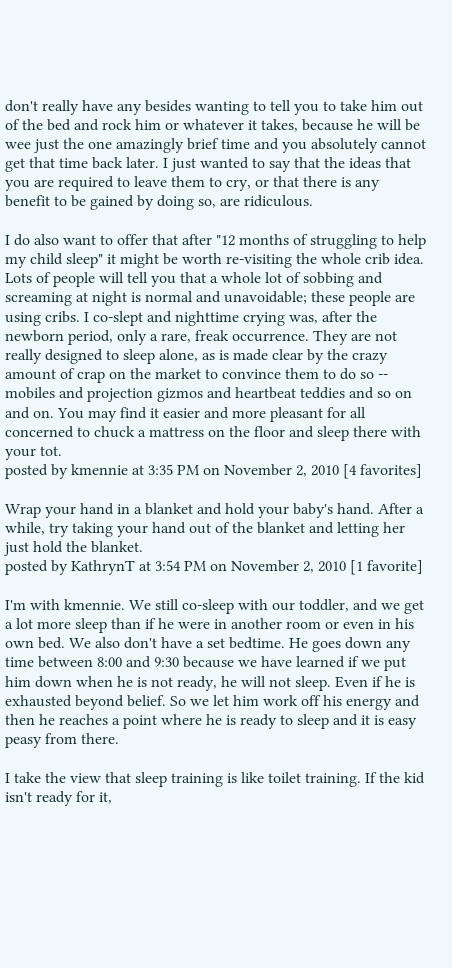don't really have any besides wanting to tell you to take him out of the bed and rock him or whatever it takes, because he will be wee just the one amazingly brief time and you absolutely cannot get that time back later. I just wanted to say that the ideas that you are required to leave them to cry, or that there is any benefit to be gained by doing so, are ridiculous.

I do also want to offer that after "12 months of struggling to help my child sleep" it might be worth re-visiting the whole crib idea. Lots of people will tell you that a whole lot of sobbing and screaming at night is normal and unavoidable; these people are using cribs. I co-slept and nighttime crying was, after the newborn period, only a rare, freak occurrence. They are not really designed to sleep alone, as is made clear by the crazy amount of crap on the market to convince them to do so -- mobiles and projection gizmos and heartbeat teddies and so on and on. You may find it easier and more pleasant for all concerned to chuck a mattress on the floor and sleep there with your tot.
posted by kmennie at 3:35 PM on November 2, 2010 [4 favorites]

Wrap your hand in a blanket and hold your baby's hand. After a while, try taking your hand out of the blanket and letting her just hold the blanket.
posted by KathrynT at 3:54 PM on November 2, 2010 [1 favorite]

I'm with kmennie. We still co-sleep with our toddler, and we get a lot more sleep than if he were in another room or even in his own bed. We also don't have a set bedtime. He goes down any time between 8:00 and 9:30 because we have learned if we put him down when he is not ready, he will not sleep. Even if he is exhausted beyond belief. So we let him work off his energy and then he reaches a point where he is ready to sleep and it is easy peasy from there.

I take the view that sleep training is like toilet training. If the kid isn't ready for it,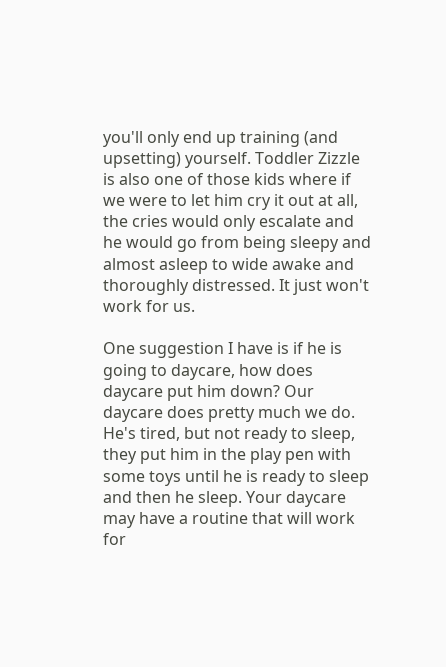you'll only end up training (and upsetting) yourself. Toddler Zizzle is also one of those kids where if we were to let him cry it out at all, the cries would only escalate and he would go from being sleepy and almost asleep to wide awake and thoroughly distressed. It just won't work for us.

One suggestion I have is if he is going to daycare, how does daycare put him down? Our daycare does pretty much we do. He's tired, but not ready to sleep, they put him in the play pen with some toys until he is ready to sleep and then he sleep. Your daycare may have a routine that will work for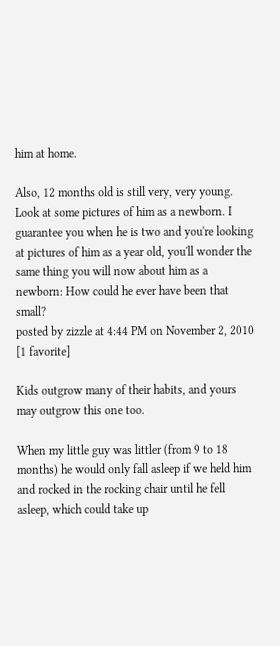him at home.

Also, 12 months old is still very, very young. Look at some pictures of him as a newborn. I guarantee you when he is two and you're looking at pictures of him as a year old, you'll wonder the same thing you will now about him as a newborn: How could he ever have been that small?
posted by zizzle at 4:44 PM on November 2, 2010 [1 favorite]

Kids outgrow many of their habits, and yours may outgrow this one too.

When my little guy was littler (from 9 to 18 months) he would only fall asleep if we held him and rocked in the rocking chair until he fell asleep, which could take up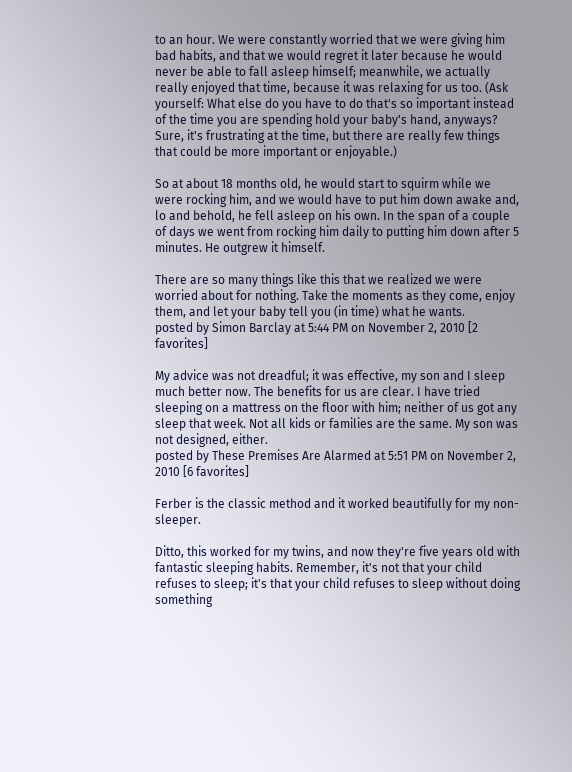to an hour. We were constantly worried that we were giving him bad habits, and that we would regret it later because he would never be able to fall asleep himself; meanwhile, we actually really enjoyed that time, because it was relaxing for us too. (Ask yourself: What else do you have to do that's so important instead of the time you are spending hold your baby's hand, anyways? Sure, it's frustrating at the time, but there are really few things that could be more important or enjoyable.)

So at about 18 months old, he would start to squirm while we were rocking him, and we would have to put him down awake and, lo and behold, he fell asleep on his own. In the span of a couple of days we went from rocking him daily to putting him down after 5 minutes. He outgrew it himself.

There are so many things like this that we realized we were worried about for nothing. Take the moments as they come, enjoy them, and let your baby tell you (in time) what he wants.
posted by Simon Barclay at 5:44 PM on November 2, 2010 [2 favorites]

My advice was not dreadful; it was effective, my son and I sleep much better now. The benefits for us are clear. I have tried sleeping on a mattress on the floor with him; neither of us got any sleep that week. Not all kids or families are the same. My son was not designed, either.
posted by These Premises Are Alarmed at 5:51 PM on November 2, 2010 [6 favorites]

Ferber is the classic method and it worked beautifully for my non-sleeper.

Ditto, this worked for my twins, and now they're five years old with fantastic sleeping habits. Remember, it's not that your child refuses to sleep; it's that your child refuses to sleep without doing something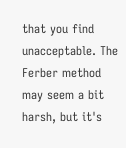that you find unacceptable. The Ferber method may seem a bit harsh, but it's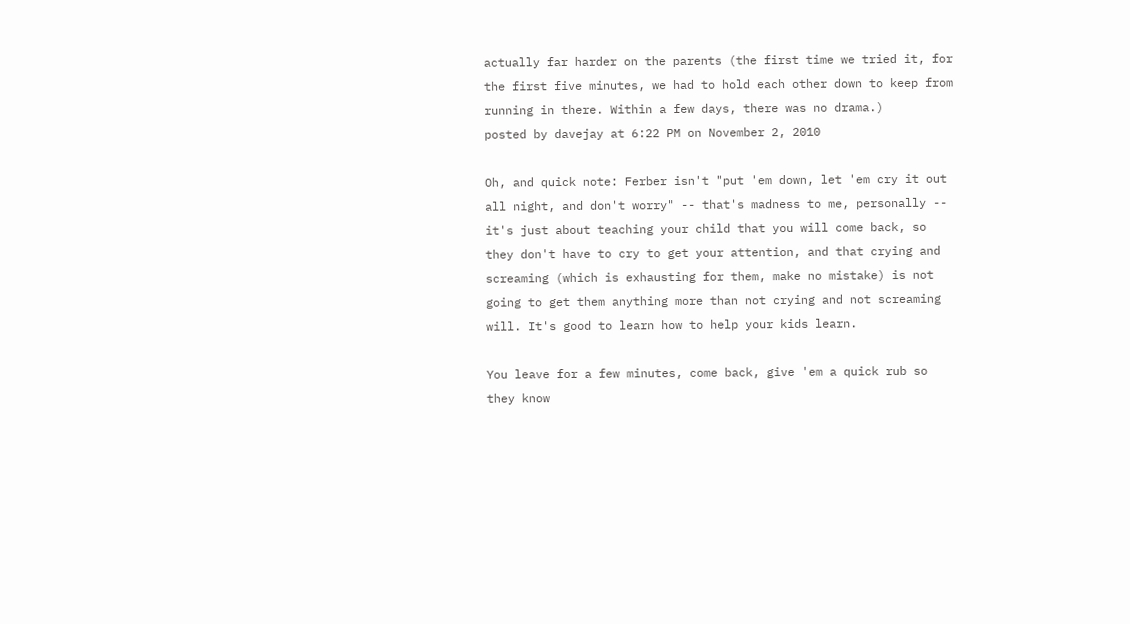actually far harder on the parents (the first time we tried it, for the first five minutes, we had to hold each other down to keep from running in there. Within a few days, there was no drama.)
posted by davejay at 6:22 PM on November 2, 2010

Oh, and quick note: Ferber isn't "put 'em down, let 'em cry it out all night, and don't worry" -- that's madness to me, personally -- it's just about teaching your child that you will come back, so they don't have to cry to get your attention, and that crying and screaming (which is exhausting for them, make no mistake) is not going to get them anything more than not crying and not screaming will. It's good to learn how to help your kids learn.

You leave for a few minutes, come back, give 'em a quick rub so they know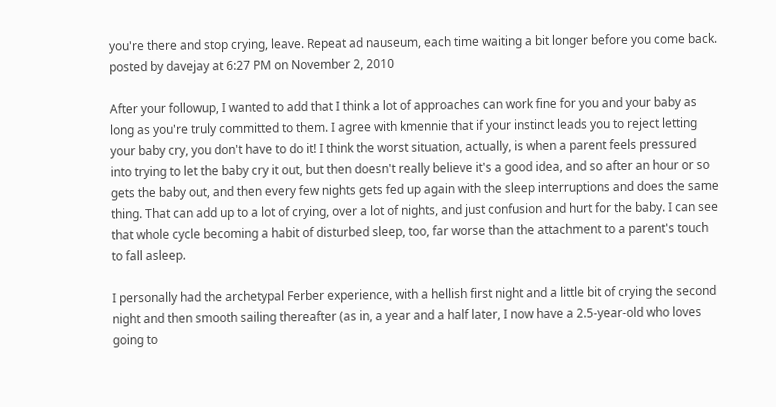you're there and stop crying, leave. Repeat ad nauseum, each time waiting a bit longer before you come back.
posted by davejay at 6:27 PM on November 2, 2010

After your followup, I wanted to add that I think a lot of approaches can work fine for you and your baby as long as you're truly committed to them. I agree with kmennie that if your instinct leads you to reject letting your baby cry, you don't have to do it! I think the worst situation, actually, is when a parent feels pressured into trying to let the baby cry it out, but then doesn't really believe it's a good idea, and so after an hour or so gets the baby out, and then every few nights gets fed up again with the sleep interruptions and does the same thing. That can add up to a lot of crying, over a lot of nights, and just confusion and hurt for the baby. I can see that whole cycle becoming a habit of disturbed sleep, too, far worse than the attachment to a parent's touch to fall asleep.

I personally had the archetypal Ferber experience, with a hellish first night and a little bit of crying the second night and then smooth sailing thereafter (as in, a year and a half later, I now have a 2.5-year-old who loves going to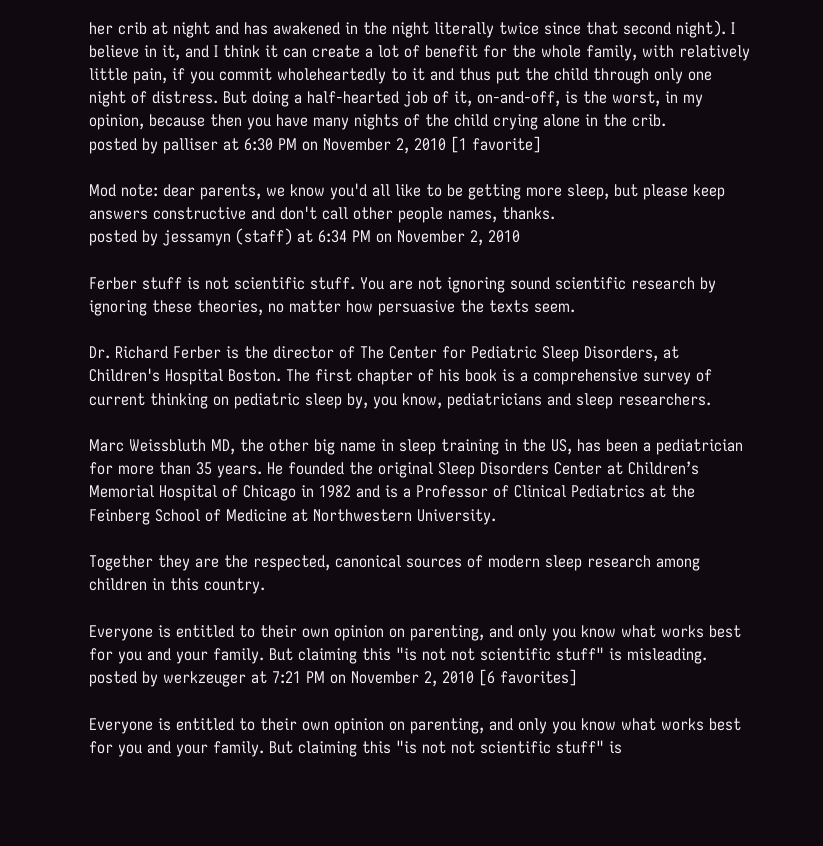her crib at night and has awakened in the night literally twice since that second night). I believe in it, and I think it can create a lot of benefit for the whole family, with relatively little pain, if you commit wholeheartedly to it and thus put the child through only one night of distress. But doing a half-hearted job of it, on-and-off, is the worst, in my opinion, because then you have many nights of the child crying alone in the crib.
posted by palliser at 6:30 PM on November 2, 2010 [1 favorite]

Mod note: dear parents, we know you'd all like to be getting more sleep, but please keep answers constructive and don't call other people names, thanks.
posted by jessamyn (staff) at 6:34 PM on November 2, 2010

Ferber stuff is not scientific stuff. You are not ignoring sound scientific research by ignoring these theories, no matter how persuasive the texts seem.

Dr. Richard Ferber is the director of The Center for Pediatric Sleep Disorders, at Children's Hospital Boston. The first chapter of his book is a comprehensive survey of current thinking on pediatric sleep by, you know, pediatricians and sleep researchers.

Marc Weissbluth MD, the other big name in sleep training in the US, has been a pediatrician for more than 35 years. He founded the original Sleep Disorders Center at Children’s Memorial Hospital of Chicago in 1982 and is a Professor of Clinical Pediatrics at the Feinberg School of Medicine at Northwestern University.

Together they are the respected, canonical sources of modern sleep research among children in this country.

Everyone is entitled to their own opinion on parenting, and only you know what works best for you and your family. But claiming this "is not not scientific stuff" is misleading.
posted by werkzeuger at 7:21 PM on November 2, 2010 [6 favorites]

Everyone is entitled to their own opinion on parenting, and only you know what works best for you and your family. But claiming this "is not not scientific stuff" is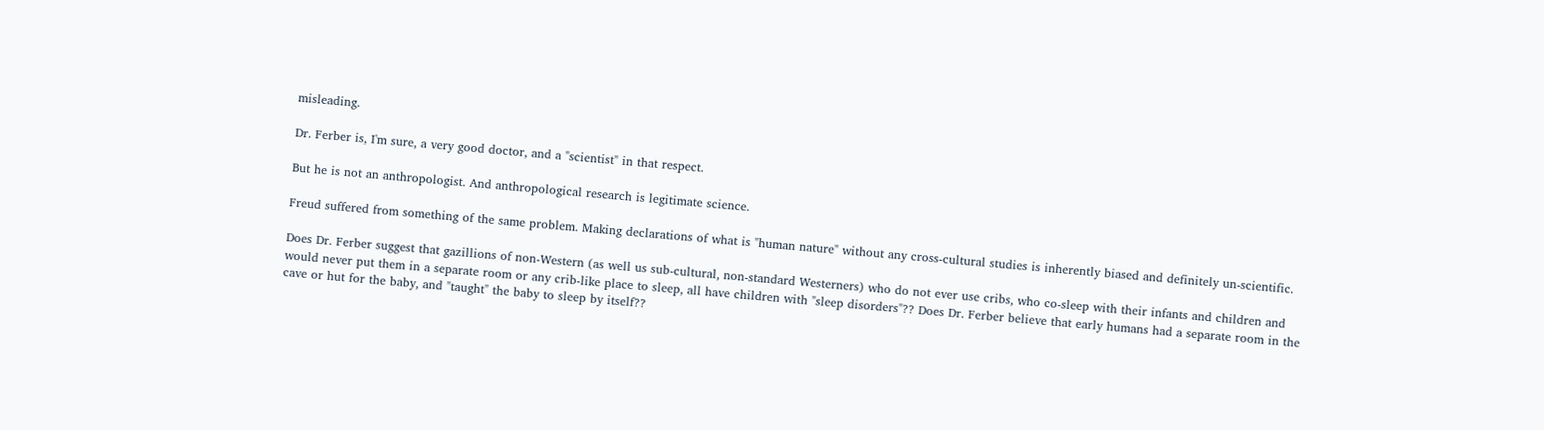misleading.

Dr. Ferber is, I'm sure, a very good doctor, and a "scientist" in that respect.

But he is not an anthropologist. And anthropological research is legitimate science.

Freud suffered from something of the same problem. Making declarations of what is "human nature" without any cross-cultural studies is inherently biased and definitely un-scientific.

Does Dr. Ferber suggest that gazillions of non-Western (as well us sub-cultural, non-standard Westerners) who do not ever use cribs, who co-sleep with their infants and children and would never put them in a separate room or any crib-like place to sleep, all have children with "sleep disorders"?? Does Dr. Ferber believe that early humans had a separate room in the cave or hut for the baby, and "taught" the baby to sleep by itself??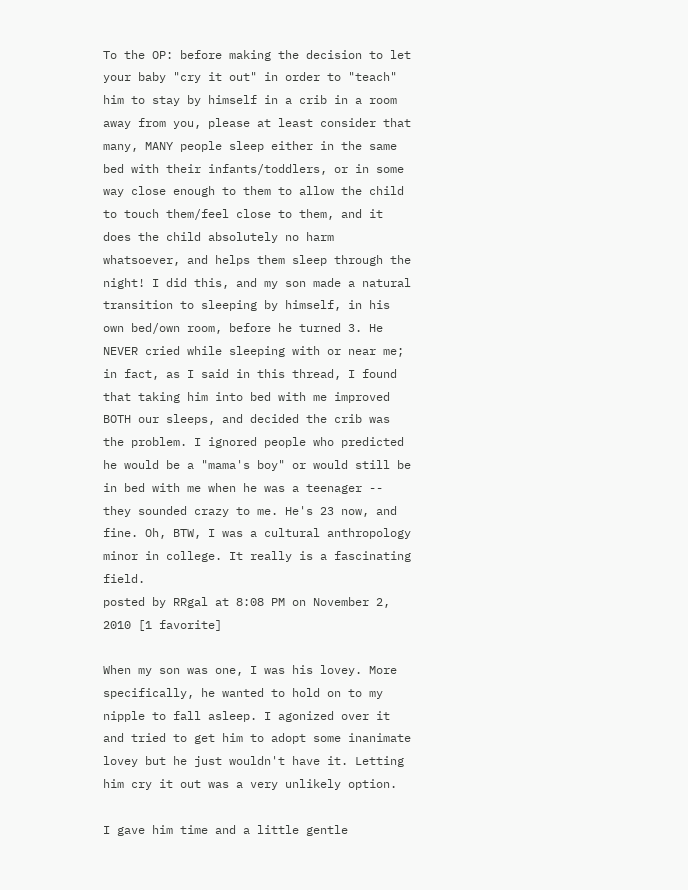To the OP: before making the decision to let your baby "cry it out" in order to "teach" him to stay by himself in a crib in a room away from you, please at least consider that many, MANY people sleep either in the same bed with their infants/toddlers, or in some way close enough to them to allow the child to touch them/feel close to them, and it does the child absolutely no harm whatsoever, and helps them sleep through the night! I did this, and my son made a natural transition to sleeping by himself, in his own bed/own room, before he turned 3. He NEVER cried while sleeping with or near me; in fact, as I said in this thread, I found that taking him into bed with me improved BOTH our sleeps, and decided the crib was the problem. I ignored people who predicted he would be a "mama's boy" or would still be in bed with me when he was a teenager -- they sounded crazy to me. He's 23 now, and fine. Oh, BTW, I was a cultural anthropology minor in college. It really is a fascinating field.
posted by RRgal at 8:08 PM on November 2, 2010 [1 favorite]

When my son was one, I was his lovey. More specifically, he wanted to hold on to my nipple to fall asleep. I agonized over it and tried to get him to adopt some inanimate lovey but he just wouldn't have it. Letting him cry it out was a very unlikely option.

I gave him time and a little gentle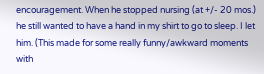encouragement. When he stopped nursing (at +/- 20 mos.) he still wanted to have a hand in my shirt to go to sleep. I let him. (This made for some really funny/awkward moments with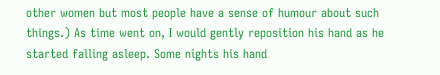other women but most people have a sense of humour about such things.) As time went on, I would gently reposition his hand as he started falling asleep. Some nights his hand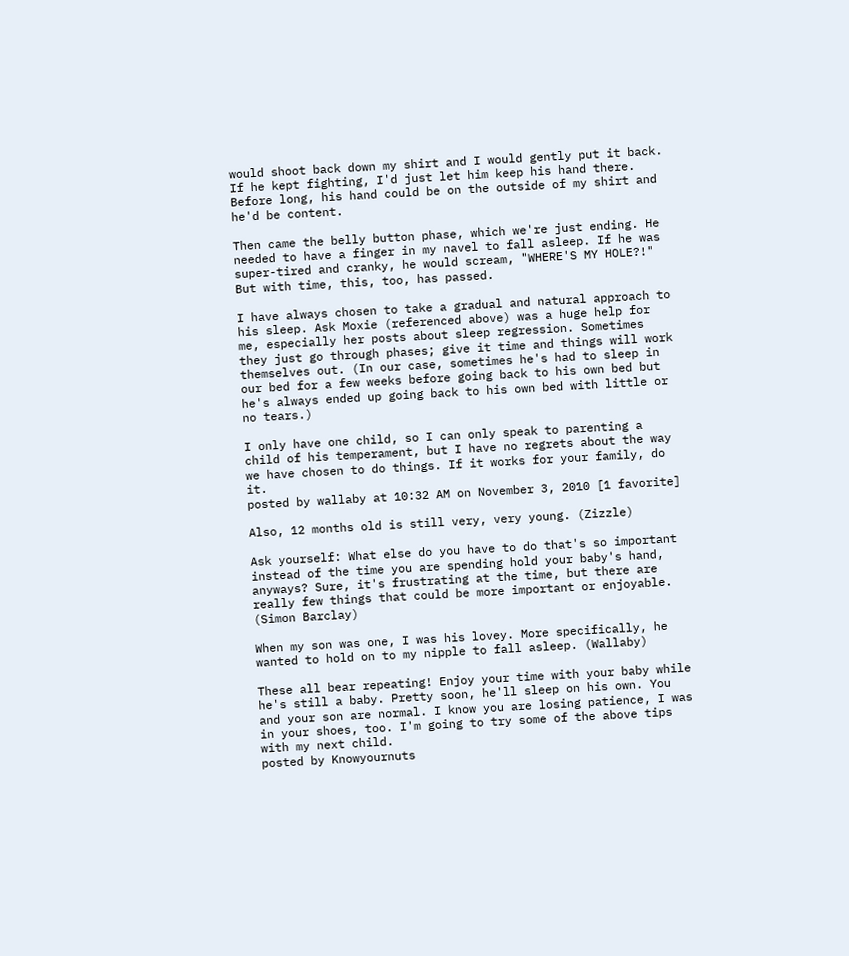would shoot back down my shirt and I would gently put it back. If he kept fighting, I'd just let him keep his hand there. Before long, his hand could be on the outside of my shirt and he'd be content.

Then came the belly button phase, which we're just ending. He needed to have a finger in my navel to fall asleep. If he was super-tired and cranky, he would scream, "WHERE'S MY HOLE?!" But with time, this, too, has passed.

I have always chosen to take a gradual and natural approach to his sleep. Ask Moxie (referenced above) was a huge help for me, especially her posts about sleep regression. Sometimes they just go through phases; give it time and things will work themselves out. (In our case, sometimes he's had to sleep in our bed for a few weeks before going back to his own bed but he's always ended up going back to his own bed with little or no tears.)

I only have one child, so I can only speak to parenting a child of his temperament, but I have no regrets about the way we have chosen to do things. If it works for your family, do it.
posted by wallaby at 10:32 AM on November 3, 2010 [1 favorite]

Also, 12 months old is still very, very young. (Zizzle)

Ask yourself: What else do you have to do that's so important instead of the time you are spending hold your baby's hand, anyways? Sure, it's frustrating at the time, but there are really few things that could be more important or enjoyable. (Simon Barclay)

When my son was one, I was his lovey. More specifically, he wanted to hold on to my nipple to fall asleep. (Wallaby)

These all bear repeating! Enjoy your time with your baby while he's still a baby. Pretty soon, he'll sleep on his own. You and your son are normal. I know you are losing patience, I was in your shoes, too. I'm going to try some of the above tips with my next child.
posted by Knowyournuts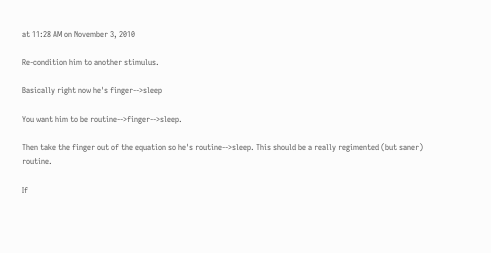at 11:28 AM on November 3, 2010

Re-condition him to another stimulus.

Basically right now he's finger-->sleep

You want him to be routine-->finger-->sleep.

Then take the finger out of the equation so he's routine-->sleep. This should be a really regimented (but saner) routine.

If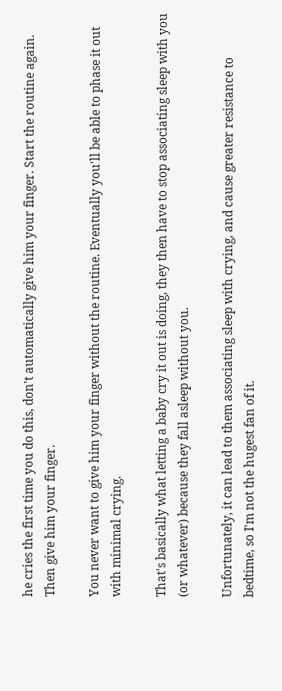he cries the first time you do this, don't automatically give him your finger. Start the routine again. Then give him your finger.

You never want to give him your finger without the routine. Eventually you'll be able to phase it out with minimal crying.

That's basically what letting a baby cry it out is doing, they then have to stop associating sleep with you (or whatever) because they fall asleep without you.

Unfortunately, it can lead to them associating sleep with crying, and cause greater resistance to bedtime, so I'm not the hugest fan of it.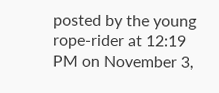posted by the young rope-rider at 12:19 PM on November 3,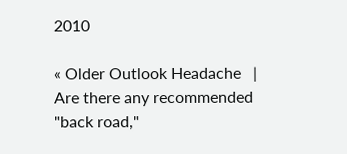2010

« Older Outlook Headache   |   Are there any recommended "back road,"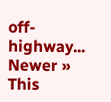off-highway... Newer »
This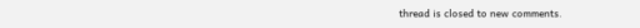thread is closed to new comments.